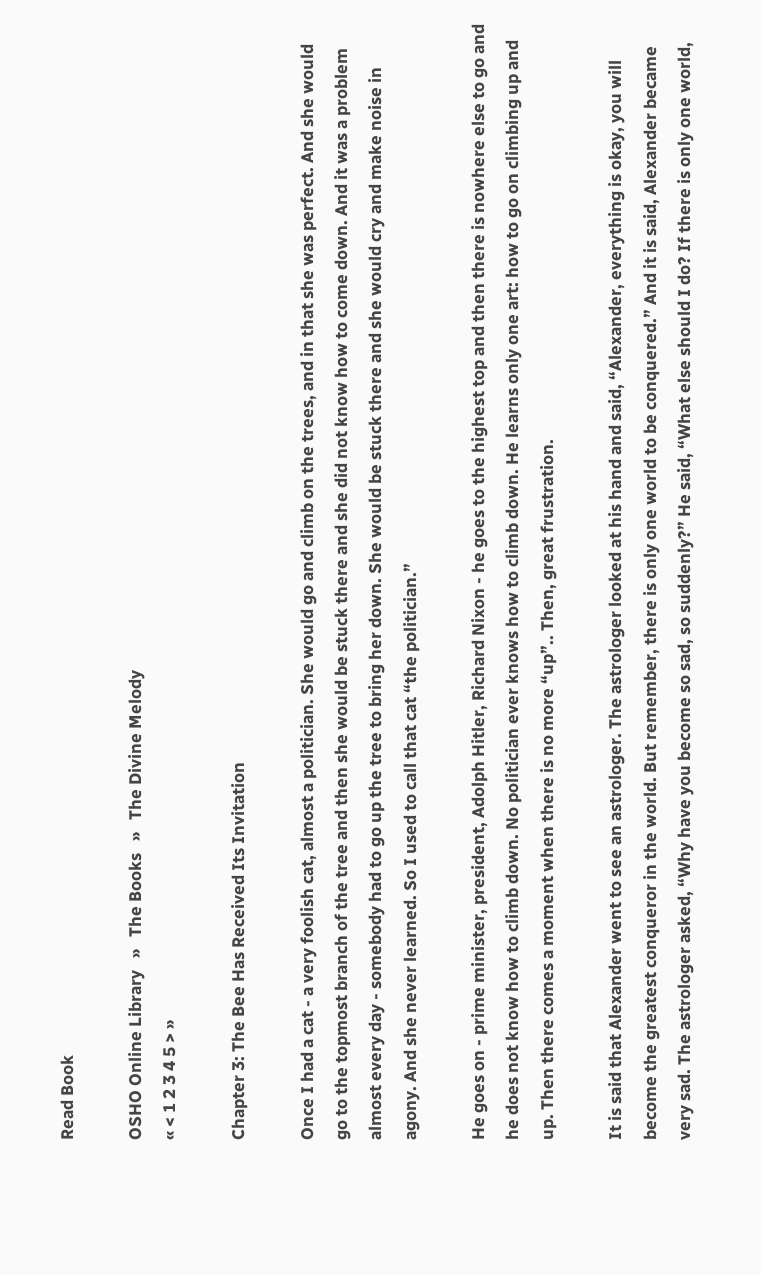Read Book

OSHO Online Library   »   The Books   »   The Divine Melody
« < 1 2 3 4 5 > »

Chapter 3: The Bee Has Received Its Invitation

Once I had a cat - a very foolish cat, almost a politician. She would go and climb on the trees, and in that she was perfect. And she would go to the topmost branch of the tree and then she would be stuck there and she did not know how to come down. And it was a problem almost every day - somebody had to go up the tree to bring her down. She would be stuck there and she would cry and make noise in agony. And she never learned. So I used to call that cat “the politician.”

He goes on - prime minister, president, Adolph Hitler, Richard Nixon - he goes to the highest top and then there is nowhere else to go and he does not know how to climb down. No politician ever knows how to climb down. He learns only one art: how to go on climbing up and up. Then there comes a moment when there is no more “up”.. Then, great frustration.

It is said that Alexander went to see an astrologer. The astrologer looked at his hand and said, “Alexander, everything is okay, you will become the greatest conqueror in the world. But remember, there is only one world to be conquered.” And it is said, Alexander became very sad. The astrologer asked, “Why have you become so sad, so suddenly?” He said, “What else should I do? If there is only one world,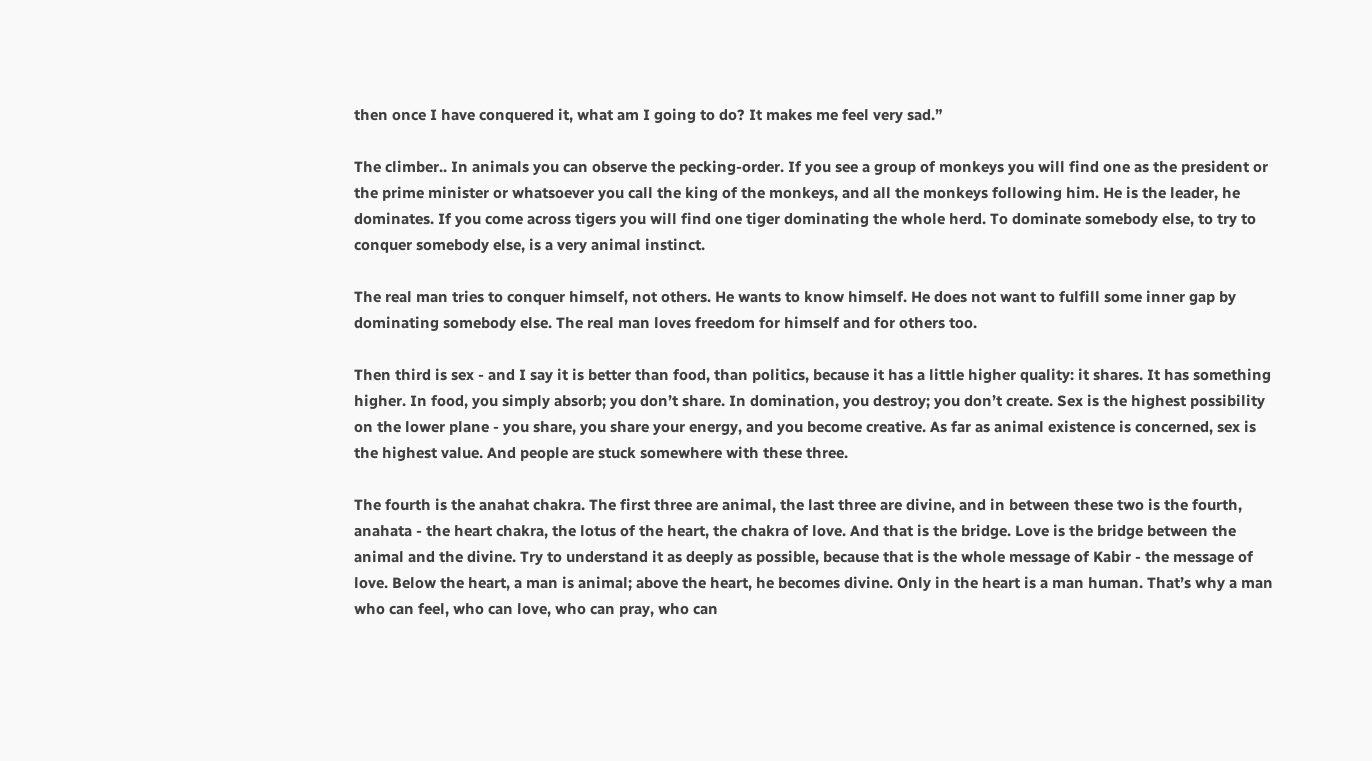then once I have conquered it, what am I going to do? It makes me feel very sad.”

The climber.. In animals you can observe the pecking-order. If you see a group of monkeys you will find one as the president or the prime minister or whatsoever you call the king of the monkeys, and all the monkeys following him. He is the leader, he dominates. If you come across tigers you will find one tiger dominating the whole herd. To dominate somebody else, to try to conquer somebody else, is a very animal instinct.

The real man tries to conquer himself, not others. He wants to know himself. He does not want to fulfill some inner gap by dominating somebody else. The real man loves freedom for himself and for others too.

Then third is sex - and I say it is better than food, than politics, because it has a little higher quality: it shares. It has something higher. In food, you simply absorb; you don’t share. In domination, you destroy; you don’t create. Sex is the highest possibility on the lower plane - you share, you share your energy, and you become creative. As far as animal existence is concerned, sex is the highest value. And people are stuck somewhere with these three.

The fourth is the anahat chakra. The first three are animal, the last three are divine, and in between these two is the fourth, anahata - the heart chakra, the lotus of the heart, the chakra of love. And that is the bridge. Love is the bridge between the animal and the divine. Try to understand it as deeply as possible, because that is the whole message of Kabir - the message of love. Below the heart, a man is animal; above the heart, he becomes divine. Only in the heart is a man human. That’s why a man who can feel, who can love, who can pray, who can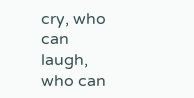cry, who can laugh, who can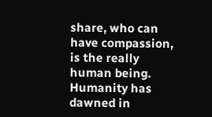share, who can have compassion, is the really human being. Humanity has dawned in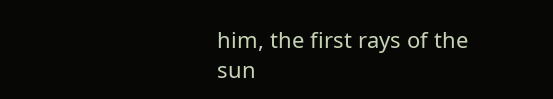him, the first rays of the sun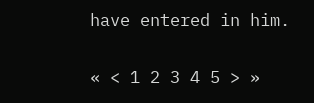have entered in him.

« < 1 2 3 4 5 > »